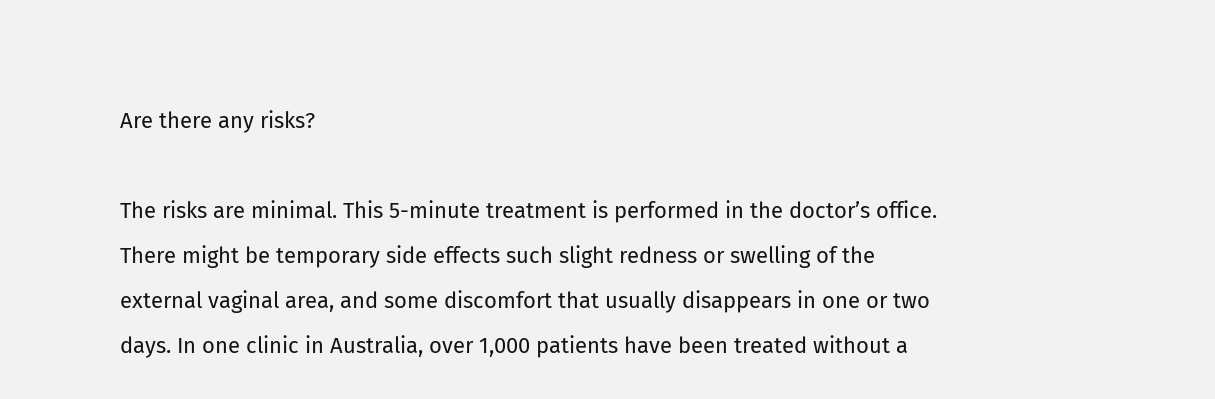Are there any risks?

The risks are minimal. This 5-minute treatment is performed in the doctor’s office. There might be temporary side effects such slight redness or swelling of the external vaginal area, and some discomfort that usually disappears in one or two days. In one clinic in Australia, over 1,000 patients have been treated without a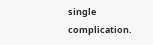single complication.